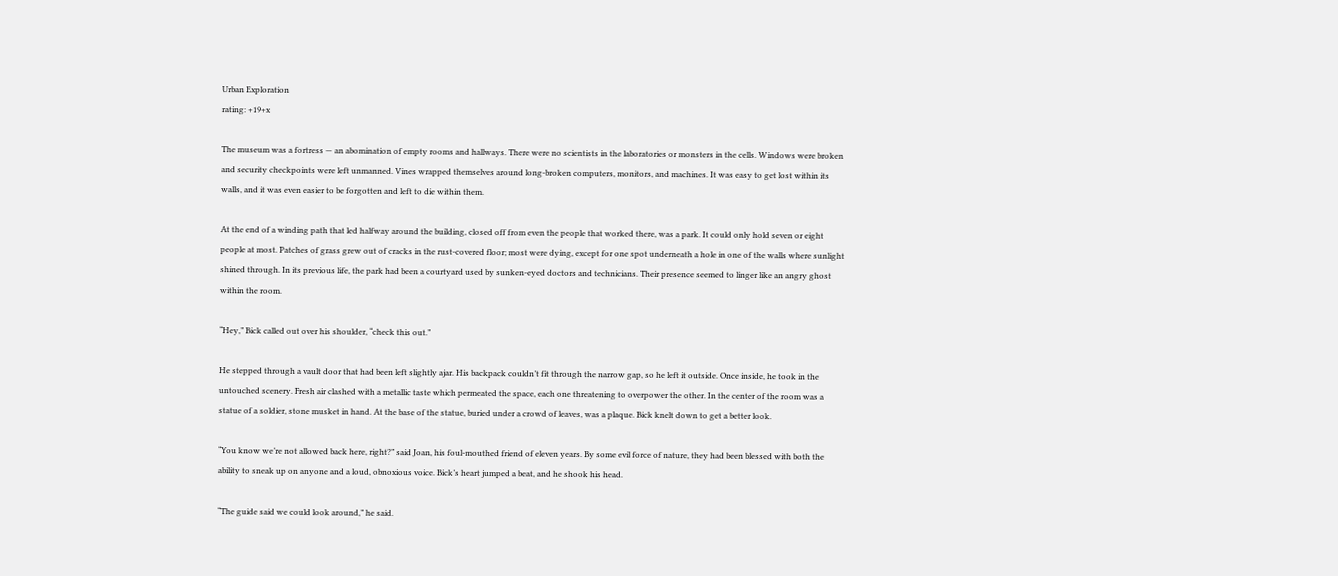Urban Exploration
rating: +19+x

The museum was a fortress — an abomination of empty rooms and hallways. There were no scientists in the laboratories or monsters in the cells. Windows were broken and security checkpoints were left unmanned. Vines wrapped themselves around long-broken computers, monitors, and machines. It was easy to get lost within its walls, and it was even easier to be forgotten and left to die within them.

At the end of a winding path that led halfway around the building, closed off from even the people that worked there, was a park. It could only hold seven or eight people at most. Patches of grass grew out of cracks in the rust-covered floor; most were dying, except for one spot underneath a hole in one of the walls where sunlight shined through. In its previous life, the park had been a courtyard used by sunken-eyed doctors and technicians. Their presence seemed to linger like an angry ghost within the room.

“Hey,” Bick called out over his shoulder, “check this out.”

He stepped through a vault door that had been left slightly ajar. His backpack couldn’t fit through the narrow gap, so he left it outside. Once inside, he took in the untouched scenery. Fresh air clashed with a metallic taste which permeated the space, each one threatening to overpower the other. In the center of the room was a statue of a soldier, stone musket in hand. At the base of the statue, buried under a crowd of leaves, was a plaque. Bick knelt down to get a better look.

“You know we’re not allowed back here, right?” said Joan, his foul-mouthed friend of eleven years. By some evil force of nature, they had been blessed with both the ability to sneak up on anyone and a loud, obnoxious voice. Bick’s heart jumped a beat, and he shook his head.

“The guide said we could look around,” he said.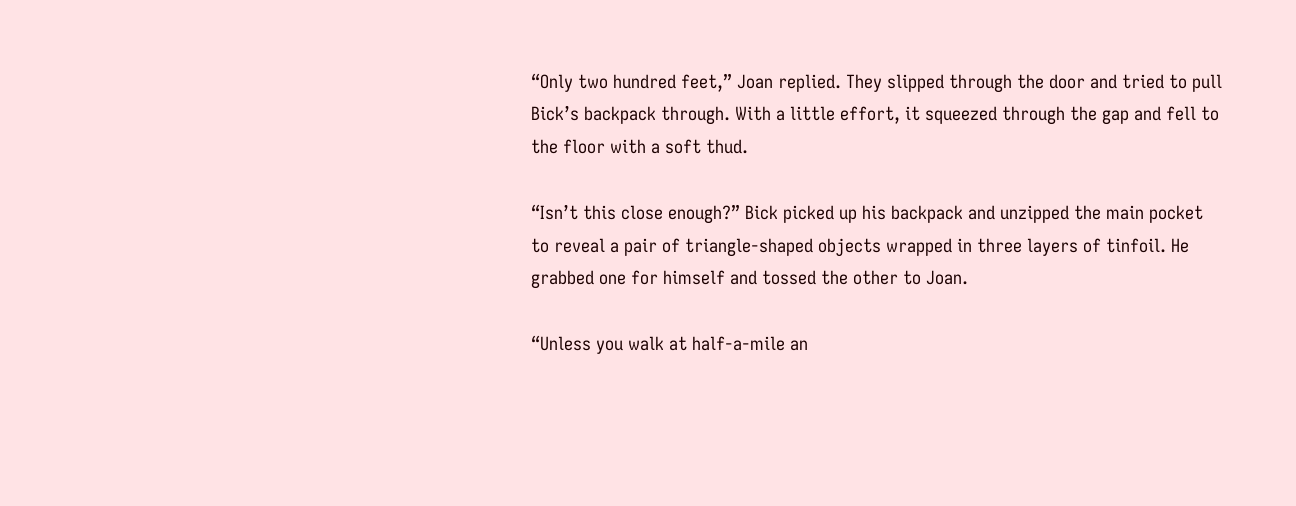“Only two hundred feet,” Joan replied. They slipped through the door and tried to pull Bick’s backpack through. With a little effort, it squeezed through the gap and fell to the floor with a soft thud.

“Isn’t this close enough?” Bick picked up his backpack and unzipped the main pocket to reveal a pair of triangle-shaped objects wrapped in three layers of tinfoil. He grabbed one for himself and tossed the other to Joan.

“Unless you walk at half-a-mile an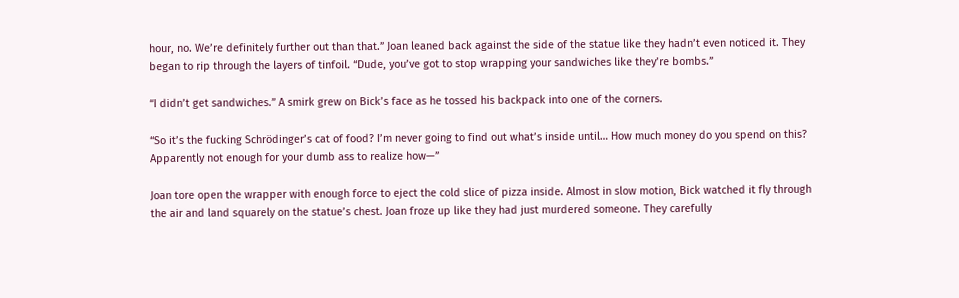hour, no. We’re definitely further out than that.” Joan leaned back against the side of the statue like they hadn’t even noticed it. They began to rip through the layers of tinfoil. “Dude, you’ve got to stop wrapping your sandwiches like they’re bombs.”

“I didn’t get sandwiches.” A smirk grew on Bick’s face as he tossed his backpack into one of the corners.

“So it’s the fucking Schrödinger’s cat of food? I’m never going to find out what’s inside until… How much money do you spend on this? Apparently not enough for your dumb ass to realize how—”

Joan tore open the wrapper with enough force to eject the cold slice of pizza inside. Almost in slow motion, Bick watched it fly through the air and land squarely on the statue’s chest. Joan froze up like they had just murdered someone. They carefully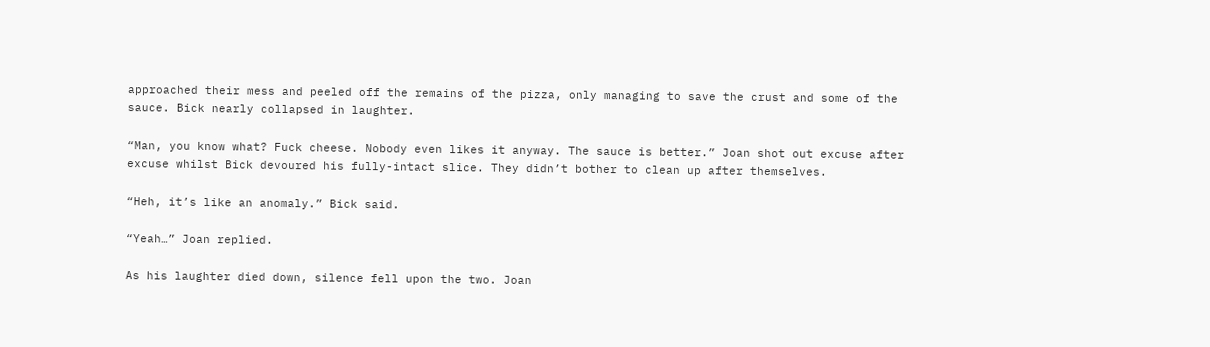approached their mess and peeled off the remains of the pizza, only managing to save the crust and some of the sauce. Bick nearly collapsed in laughter.

“Man, you know what? Fuck cheese. Nobody even likes it anyway. The sauce is better.” Joan shot out excuse after excuse whilst Bick devoured his fully-intact slice. They didn’t bother to clean up after themselves.

“Heh, it’s like an anomaly.” Bick said.

“Yeah…” Joan replied.

As his laughter died down, silence fell upon the two. Joan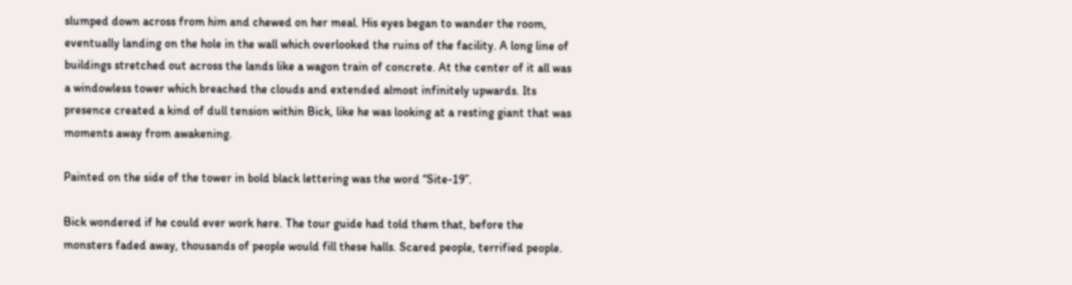slumped down across from him and chewed on her meal. His eyes began to wander the room, eventually landing on the hole in the wall which overlooked the ruins of the facility. A long line of buildings stretched out across the lands like a wagon train of concrete. At the center of it all was a windowless tower which breached the clouds and extended almost infinitely upwards. Its presence created a kind of dull tension within Bick, like he was looking at a resting giant that was moments away from awakening.

Painted on the side of the tower in bold black lettering was the word “Site-19”.

Bick wondered if he could ever work here. The tour guide had told them that, before the monsters faded away, thousands of people would fill these halls. Scared people, terrified people.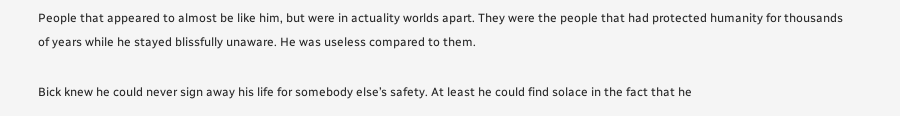People that appeared to almost be like him, but were in actuality worlds apart. They were the people that had protected humanity for thousands of years while he stayed blissfully unaware. He was useless compared to them.

Bick knew he could never sign away his life for somebody else’s safety. At least he could find solace in the fact that he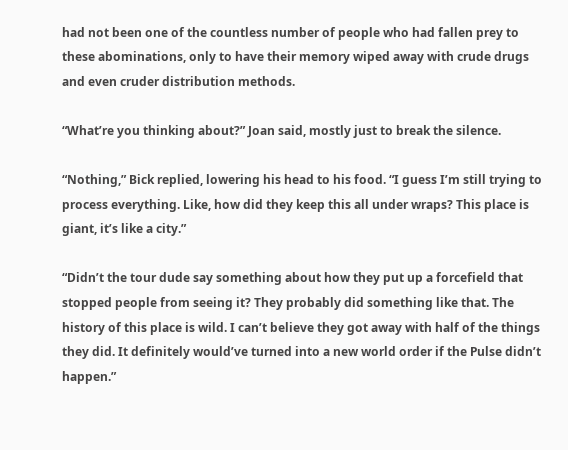had not been one of the countless number of people who had fallen prey to these abominations, only to have their memory wiped away with crude drugs and even cruder distribution methods.

“What’re you thinking about?” Joan said, mostly just to break the silence.

“Nothing,” Bick replied, lowering his head to his food. “I guess I’m still trying to process everything. Like, how did they keep this all under wraps? This place is giant, it’s like a city.”

“Didn’t the tour dude say something about how they put up a forcefield that stopped people from seeing it? They probably did something like that. The history of this place is wild. I can’t believe they got away with half of the things they did. It definitely would’ve turned into a new world order if the Pulse didn’t happen.”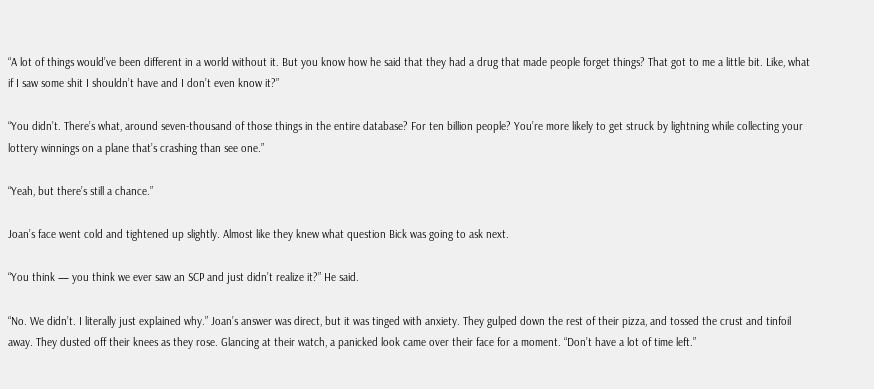“A lot of things would’ve been different in a world without it. But you know how he said that they had a drug that made people forget things? That got to me a little bit. Like, what if I saw some shit I shouldn’t have and I don’t even know it?”

“You didn’t. There’s what, around seven-thousand of those things in the entire database? For ten billion people? You’re more likely to get struck by lightning while collecting your lottery winnings on a plane that’s crashing than see one.”

“Yeah, but there’s still a chance.”

Joan’s face went cold and tightened up slightly. Almost like they knew what question Bick was going to ask next.

“You think — you think we ever saw an SCP and just didn’t realize it?” He said.

“No. We didn’t. I literally just explained why.” Joan’s answer was direct, but it was tinged with anxiety. They gulped down the rest of their pizza, and tossed the crust and tinfoil away. They dusted off their knees as they rose. Glancing at their watch, a panicked look came over their face for a moment. “Don’t have a lot of time left.”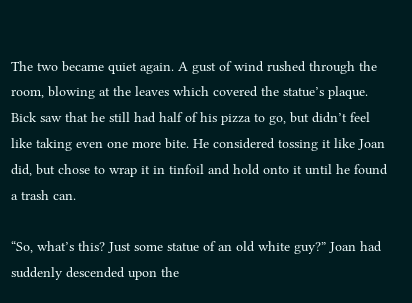The two became quiet again. A gust of wind rushed through the room, blowing at the leaves which covered the statue’s plaque. Bick saw that he still had half of his pizza to go, but didn’t feel like taking even one more bite. He considered tossing it like Joan did, but chose to wrap it in tinfoil and hold onto it until he found a trash can.

“So, what’s this? Just some statue of an old white guy?” Joan had suddenly descended upon the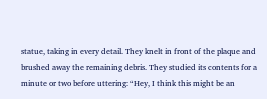statue, taking in every detail. They knelt in front of the plaque and brushed away the remaining debris. They studied its contents for a minute or two before uttering: “Hey, I think this might be an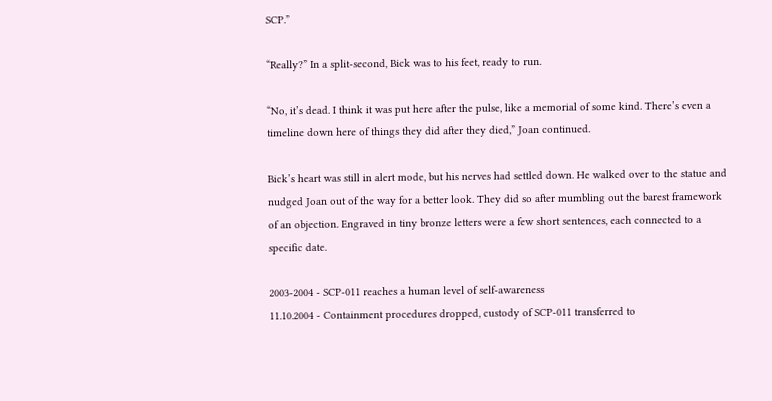SCP.”

“Really?” In a split-second, Bick was to his feet, ready to run.

“No, it’s dead. I think it was put here after the pulse, like a memorial of some kind. There’s even a timeline down here of things they did after they died,” Joan continued.

Bick’s heart was still in alert mode, but his nerves had settled down. He walked over to the statue and nudged Joan out of the way for a better look. They did so after mumbling out the barest framework of an objection. Engraved in tiny bronze letters were a few short sentences, each connected to a specific date.

2003-2004 - SCP-011 reaches a human level of self-awareness
11.10.2004 - Containment procedures dropped, custody of SCP-011 transferred to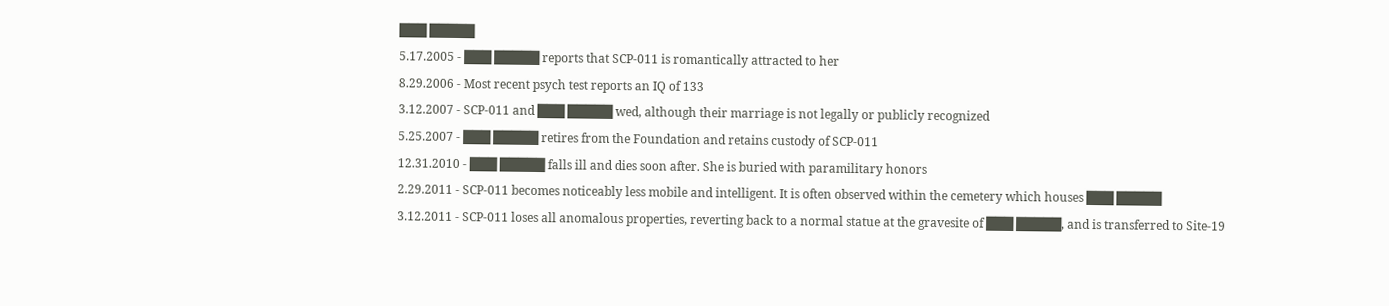███ █████
5.17.2005 - ███ █████ reports that SCP-011 is romantically attracted to her
8.29.2006 - Most recent psych test reports an IQ of 133
3.12.2007 - SCP-011 and ███ █████ wed, although their marriage is not legally or publicly recognized
5.25.2007 - ███ █████ retires from the Foundation and retains custody of SCP-011
12.31.2010 - ███ █████ falls ill and dies soon after. She is buried with paramilitary honors
2.29.2011 - SCP-011 becomes noticeably less mobile and intelligent. It is often observed within the cemetery which houses ███ █████
3.12.2011 - SCP-011 loses all anomalous properties, reverting back to a normal statue at the gravesite of ███ █████, and is transferred to Site-19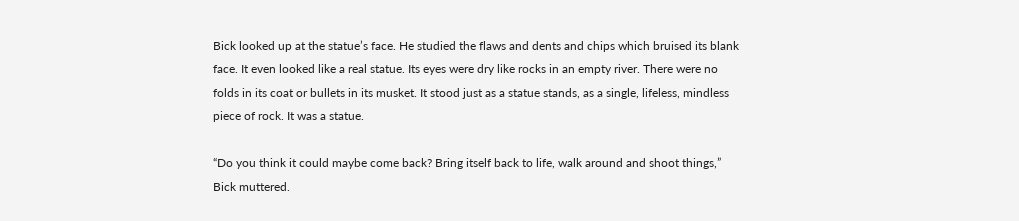Bick looked up at the statue’s face. He studied the flaws and dents and chips which bruised its blank face. It even looked like a real statue. Its eyes were dry like rocks in an empty river. There were no folds in its coat or bullets in its musket. It stood just as a statue stands, as a single, lifeless, mindless piece of rock. It was a statue.

“Do you think it could maybe come back? Bring itself back to life, walk around and shoot things,” Bick muttered.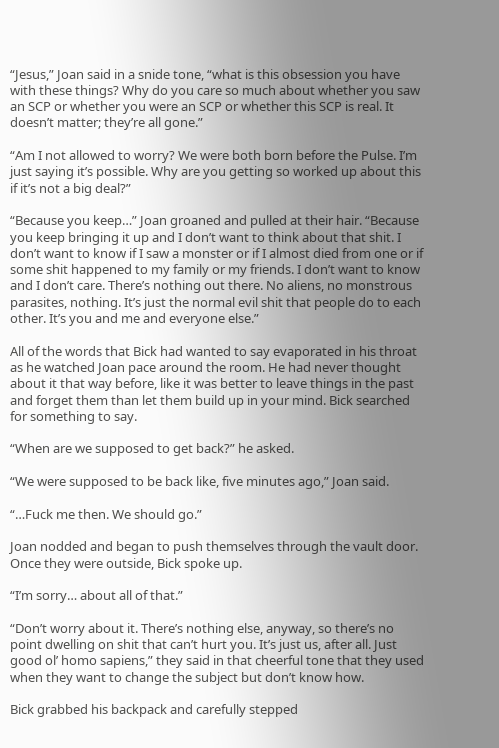“Jesus,” Joan said in a snide tone, “what is this obsession you have with these things? Why do you care so much about whether you saw an SCP or whether you were an SCP or whether this SCP is real. It doesn’t matter; they’re all gone.”

“Am I not allowed to worry? We were both born before the Pulse. I’m just saying it’s possible. Why are you getting so worked up about this if it’s not a big deal?”

“Because you keep…” Joan groaned and pulled at their hair. “Because you keep bringing it up and I don’t want to think about that shit. I don’t want to know if I saw a monster or if I almost died from one or if some shit happened to my family or my friends. I don’t want to know and I don’t care. There’s nothing out there. No aliens, no monstrous parasites, nothing. It’s just the normal evil shit that people do to each other. It’s you and me and everyone else.”

All of the words that Bick had wanted to say evaporated in his throat as he watched Joan pace around the room. He had never thought about it that way before, like it was better to leave things in the past and forget them than let them build up in your mind. Bick searched for something to say.

“When are we supposed to get back?” he asked.

“We were supposed to be back like, five minutes ago,” Joan said.

“…Fuck me then. We should go.”

Joan nodded and began to push themselves through the vault door. Once they were outside, Bick spoke up.

“I’m sorry… about all of that.”

“Don’t worry about it. There’s nothing else, anyway, so there’s no point dwelling on shit that can’t hurt you. It’s just us, after all. Just good ol’ homo sapiens,” they said in that cheerful tone that they used when they want to change the subject but don’t know how.

Bick grabbed his backpack and carefully stepped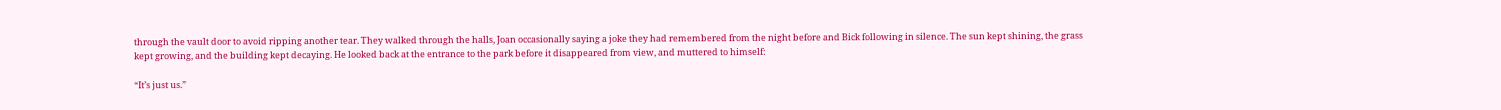through the vault door to avoid ripping another tear. They walked through the halls, Joan occasionally saying a joke they had remembered from the night before and Bick following in silence. The sun kept shining, the grass kept growing, and the building kept decaying. He looked back at the entrance to the park before it disappeared from view, and muttered to himself:

“It’s just us.”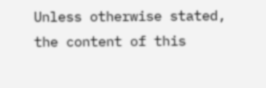Unless otherwise stated, the content of this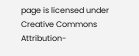page is licensed under Creative Commons Attribution-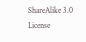ShareAlike 3.0 License